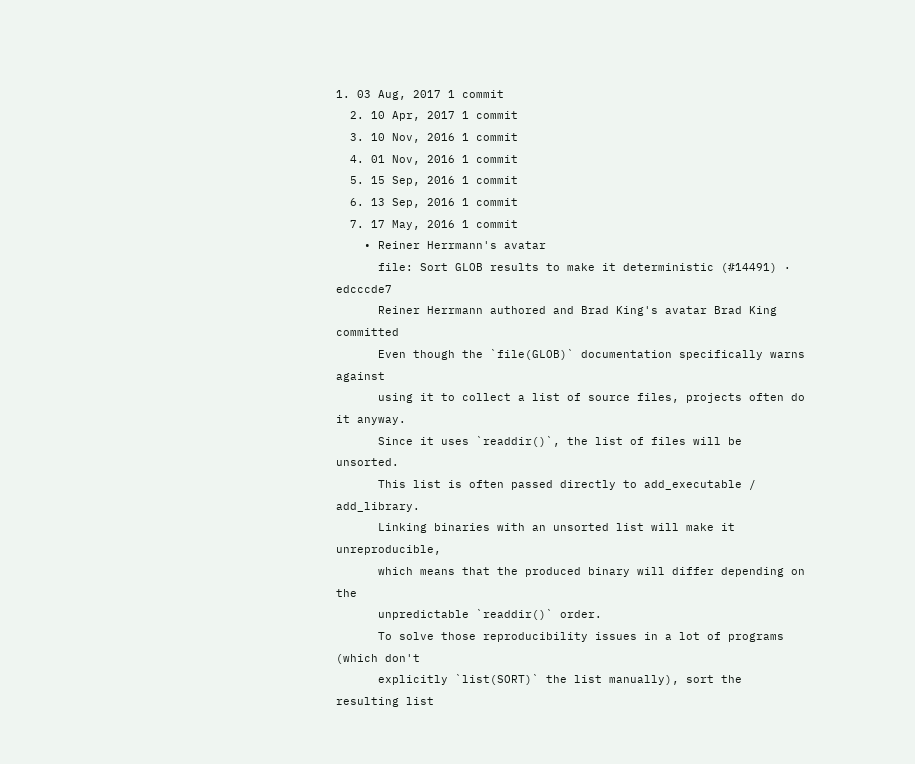1. 03 Aug, 2017 1 commit
  2. 10 Apr, 2017 1 commit
  3. 10 Nov, 2016 1 commit
  4. 01 Nov, 2016 1 commit
  5. 15 Sep, 2016 1 commit
  6. 13 Sep, 2016 1 commit
  7. 17 May, 2016 1 commit
    • Reiner Herrmann's avatar
      file: Sort GLOB results to make it deterministic (#14491) · edcccde7
      Reiner Herrmann authored and Brad King's avatar Brad King committed
      Even though the `file(GLOB)` documentation specifically warns against
      using it to collect a list of source files, projects often do it anyway.
      Since it uses `readdir()`, the list of files will be unsorted.
      This list is often passed directly to add_executable / add_library.
      Linking binaries with an unsorted list will make it unreproducible,
      which means that the produced binary will differ depending on the
      unpredictable `readdir()` order.
      To solve those reproducibility issues in a lot of programs (which don't
      explicitly `list(SORT)` the list manually), sort the resulting list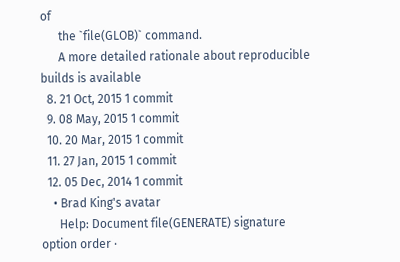of
      the `file(GLOB)` command.
      A more detailed rationale about reproducible builds is available
  8. 21 Oct, 2015 1 commit
  9. 08 May, 2015 1 commit
  10. 20 Mar, 2015 1 commit
  11. 27 Jan, 2015 1 commit
  12. 05 Dec, 2014 1 commit
    • Brad King's avatar
      Help: Document file(GENERATE) signature option order ·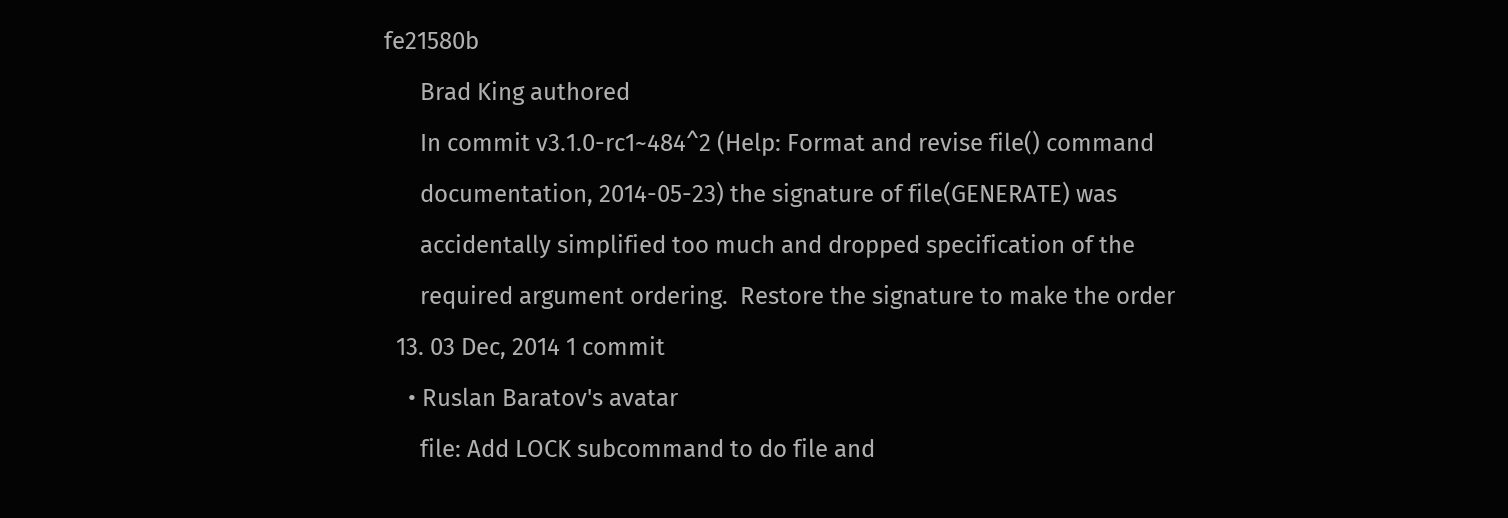fe21580b
      Brad King authored
      In commit v3.1.0-rc1~484^2 (Help: Format and revise file() command
      documentation, 2014-05-23) the signature of file(GENERATE) was
      accidentally simplified too much and dropped specification of the
      required argument ordering.  Restore the signature to make the order
  13. 03 Dec, 2014 1 commit
    • Ruslan Baratov's avatar
      file: Add LOCK subcommand to do file and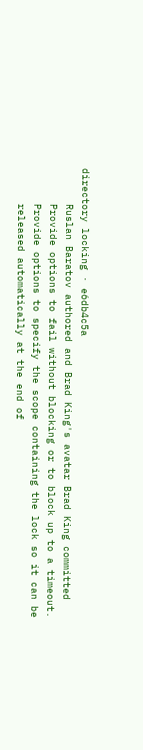directory locking · e6db4c5a
      Ruslan Baratov authored and Brad King's avatar Brad King committed
      Provide options to fail without blocking or to block up to a timeout.
      Provide options to specify the scope containing the lock so it can be
      released automatically at the end of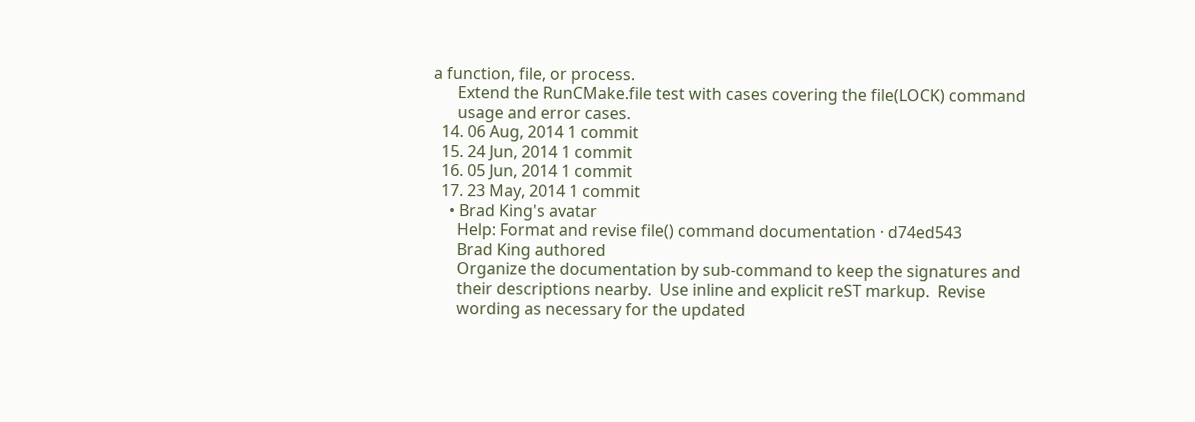a function, file, or process.
      Extend the RunCMake.file test with cases covering the file(LOCK) command
      usage and error cases.
  14. 06 Aug, 2014 1 commit
  15. 24 Jun, 2014 1 commit
  16. 05 Jun, 2014 1 commit
  17. 23 May, 2014 1 commit
    • Brad King's avatar
      Help: Format and revise file() command documentation · d74ed543
      Brad King authored
      Organize the documentation by sub-command to keep the signatures and
      their descriptions nearby.  Use inline and explicit reST markup.  Revise
      wording as necessary for the updated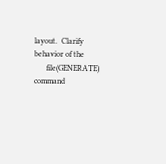layout.  Clarify behavior of the
      file(GENERATE) command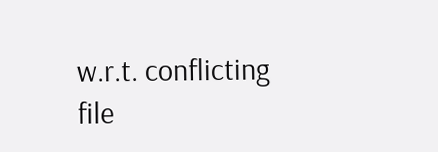w.r.t. conflicting file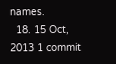names.
  18. 15 Oct, 2013 1 commit